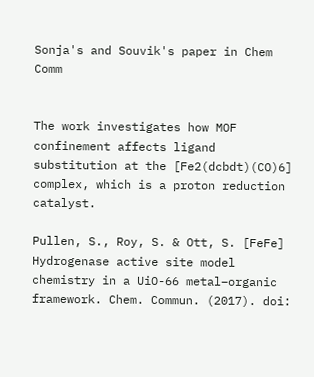Sonja's and Souvik's paper in Chem Comm


The work investigates how MOF confinement affects ligand substitution at the [Fe2(dcbdt)(CO)6] complex, which is a proton reduction catalyst.

Pullen, S., Roy, S. & Ott, S. [FeFe] Hydrogenase active site model chemistry in a UiO-66 metal–organic framework. Chem. Commun. (2017). doi: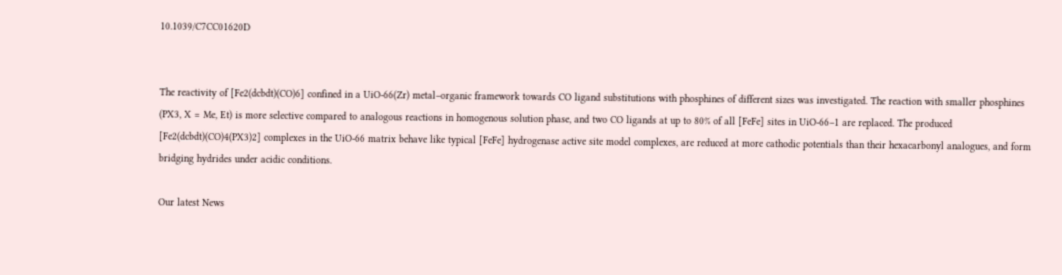10.1039/C7CC01620D


The reactivity of [Fe2(dcbdt)(CO)6] confined in a UiO-66(Zr) metal–organic framework towards CO ligand substitutions with phosphines of different sizes was investigated. The reaction with smaller phosphines (PX3, X = Me, Et) is more selective compared to analogous reactions in homogenous solution phase, and two CO ligands at up to 80% of all [FeFe] sites in UiO-66–1 are replaced. The produced [Fe2(dcbdt)(CO)4(PX3)2] complexes in the UiO-66 matrix behave like typical [FeFe] hydrogenase active site model complexes, are reduced at more cathodic potentials than their hexacarbonyl analogues, and form bridging hydrides under acidic conditions.

Our latest News